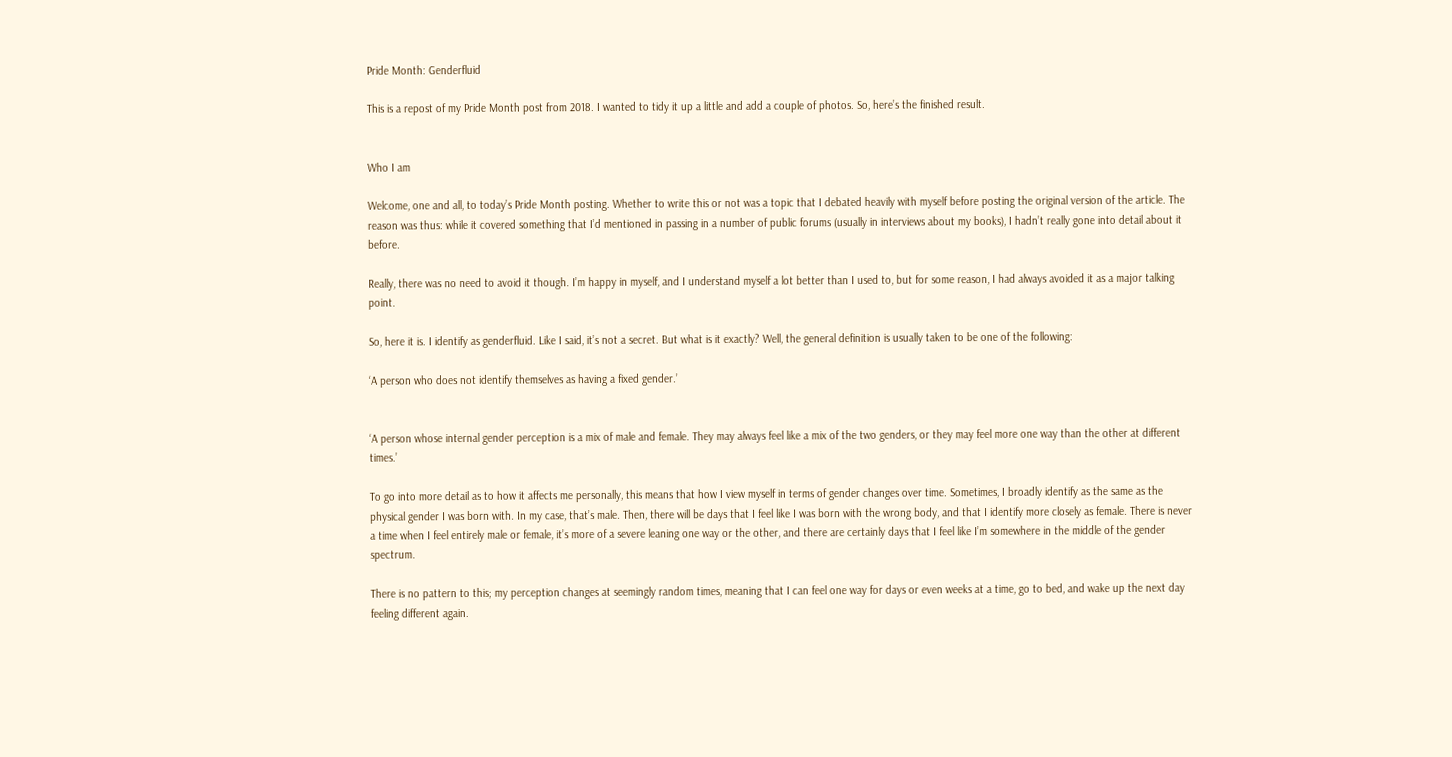Pride Month: Genderfluid

This is a repost of my Pride Month post from 2018. I wanted to tidy it up a little and add a couple of photos. So, here’s the finished result.


Who I am

Welcome, one and all, to today’s Pride Month posting. Whether to write this or not was a topic that I debated heavily with myself before posting the original version of the article. The reason was thus: while it covered something that I’d mentioned in passing in a number of public forums (usually in interviews about my books), I hadn’t really gone into detail about it before.

Really, there was no need to avoid it though. I’m happy in myself, and I understand myself a lot better than I used to, but for some reason, I had always avoided it as a major talking point.

So, here it is. I identify as genderfluid. Like I said, it’s not a secret. But what is it exactly? Well, the general definition is usually taken to be one of the following:

‘A person who does not identify themselves as having a fixed gender.’


‘A person whose internal gender perception is a mix of male and female. They may always feel like a mix of the two genders, or they may feel more one way than the other at different times.’

To go into more detail as to how it affects me personally, this means that how I view myself in terms of gender changes over time. Sometimes, I broadly identify as the same as the physical gender I was born with. In my case, that’s male. Then, there will be days that I feel like I was born with the wrong body, and that I identify more closely as female. There is never a time when I feel entirely male or female, it’s more of a severe leaning one way or the other, and there are certainly days that I feel like I’m somewhere in the middle of the gender spectrum.

There is no pattern to this; my perception changes at seemingly random times, meaning that I can feel one way for days or even weeks at a time, go to bed, and wake up the next day feeling different again.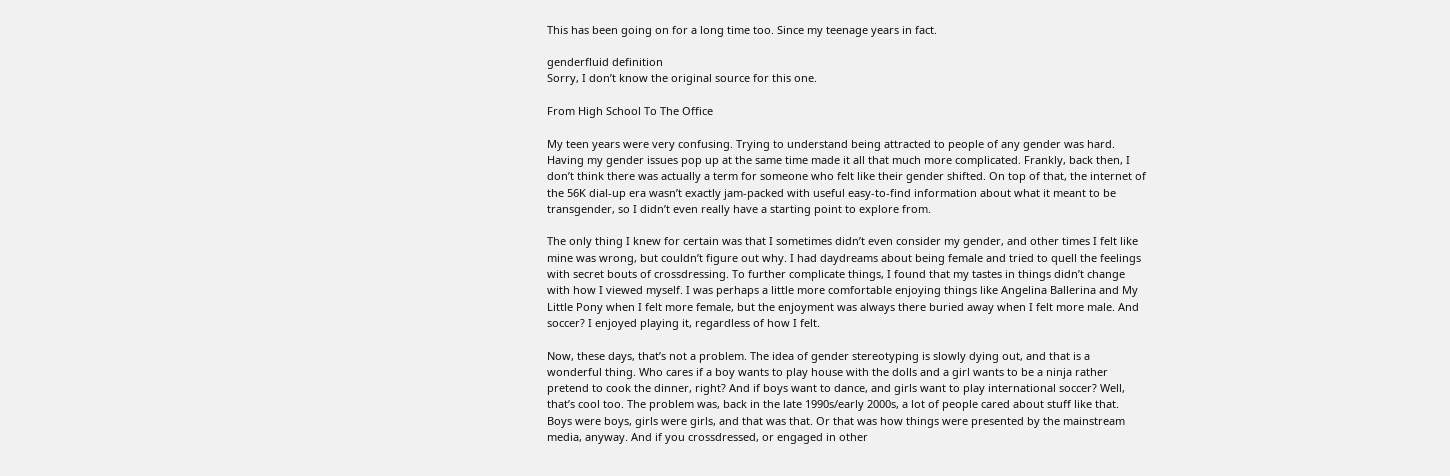This has been going on for a long time too. Since my teenage years in fact.

genderfluid definition
Sorry, I don’t know the original source for this one.

From High School To The Office

My teen years were very confusing. Trying to understand being attracted to people of any gender was hard. Having my gender issues pop up at the same time made it all that much more complicated. Frankly, back then, I don’t think there was actually a term for someone who felt like their gender shifted. On top of that, the internet of the 56K dial-up era wasn’t exactly jam-packed with useful easy-to-find information about what it meant to be transgender, so I didn’t even really have a starting point to explore from.

The only thing I knew for certain was that I sometimes didn’t even consider my gender, and other times I felt like mine was wrong, but couldn’t figure out why. I had daydreams about being female and tried to quell the feelings with secret bouts of crossdressing. To further complicate things, I found that my tastes in things didn’t change with how I viewed myself. I was perhaps a little more comfortable enjoying things like Angelina Ballerina and My Little Pony when I felt more female, but the enjoyment was always there buried away when I felt more male. And soccer? I enjoyed playing it, regardless of how I felt.

Now, these days, that’s not a problem. The idea of gender stereotyping is slowly dying out, and that is a wonderful thing. Who cares if a boy wants to play house with the dolls and a girl wants to be a ninja rather pretend to cook the dinner, right? And if boys want to dance, and girls want to play international soccer? Well, that’s cool too. The problem was, back in the late 1990s/early 2000s, a lot of people cared about stuff like that. Boys were boys, girls were girls, and that was that. Or that was how things were presented by the mainstream media, anyway. And if you crossdressed, or engaged in other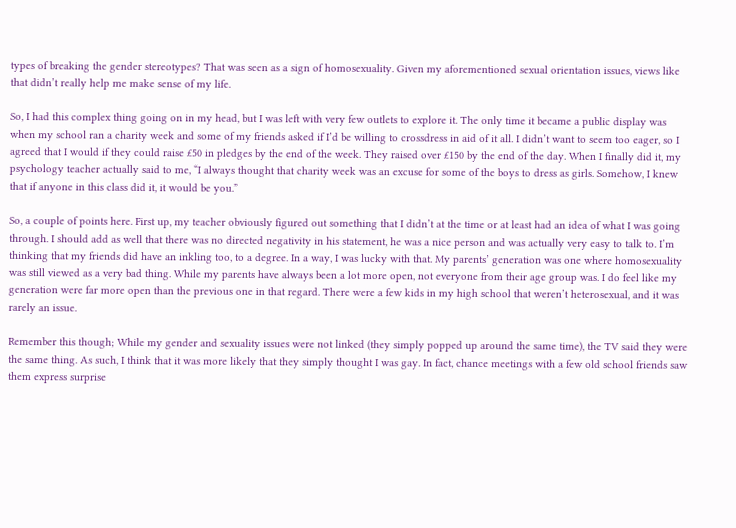types of breaking the gender stereotypes? That was seen as a sign of homosexuality. Given my aforementioned sexual orientation issues, views like that didn’t really help me make sense of my life.

So, I had this complex thing going on in my head, but I was left with very few outlets to explore it. The only time it became a public display was when my school ran a charity week and some of my friends asked if I’d be willing to crossdress in aid of it all. I didn’t want to seem too eager, so I agreed that I would if they could raise £50 in pledges by the end of the week. They raised over £150 by the end of the day. When I finally did it, my psychology teacher actually said to me, “I always thought that charity week was an excuse for some of the boys to dress as girls. Somehow, I knew that if anyone in this class did it, it would be you.”

So, a couple of points here. First up, my teacher obviously figured out something that I didn’t at the time or at least had an idea of what I was going through. I should add as well that there was no directed negativity in his statement, he was a nice person and was actually very easy to talk to. I’m thinking that my friends did have an inkling too, to a degree. In a way, I was lucky with that. My parents’ generation was one where homosexuality was still viewed as a very bad thing. While my parents have always been a lot more open, not everyone from their age group was. I do feel like my generation were far more open than the previous one in that regard. There were a few kids in my high school that weren’t heterosexual, and it was rarely an issue.

Remember this though; While my gender and sexuality issues were not linked (they simply popped up around the same time), the TV said they were the same thing. As such, I think that it was more likely that they simply thought I was gay. In fact, chance meetings with a few old school friends saw them express surprise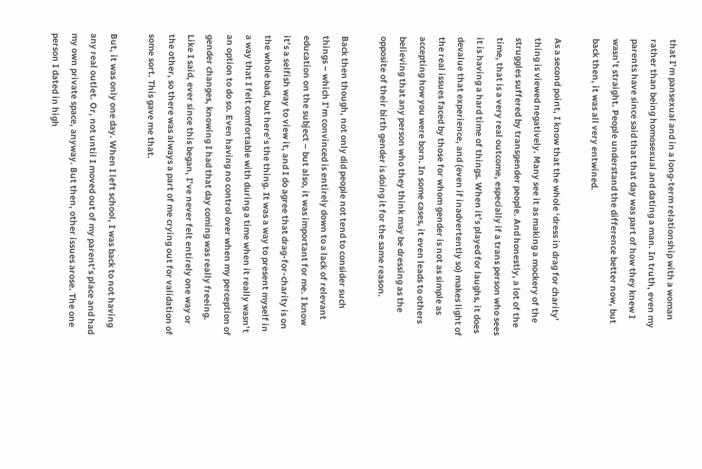that I’m pansexual and in a long-term relationship with a woman rather than being homosexual and dating a man. In truth, even my parents have since said that that day was part of how they knew I wasn’t straight. People understand the difference better now, but back then, it was all very entwined.

As a second point, I know that the whole ‘dress in drag for charity’ thing is viewed negatively. Many see it as making a mockery of the struggles suffered by transgender people. And honestly, a lot of the time, that is a very real outcome, especially if a trans person who sees it is having a hard time of things. When it’s played for laughs, it does devalue that experience, and (even if inadvertently so) makes light of the real issues faced by those for whom gender is not as simple as accepting how you were born. In some cases, it even leads to others believing that any person who they think may be dressing as the opposite of their birth gender is doing it for the same reason.

Back then though, not only did people not tend to consider such things – which I’m convinced is entirely down to a lack of relevant education on the subject – but also, it was important for me. I know it’s a selfish way to view it, and I do agree that drag-for-charity is on the whole bad, but here’s the thing. It was a way to present myself in a way that I felt comfortable with during a time when it really wasn’t an option to do so. Even having no control over when my perception of gender changes, knowing I had that day coming was really freeing. Like I said, ever since this began, I’ve never felt entirely one way or the other, so there was always a part of me crying out for validation of some sort. This gave me that.

But, it was only one day. When I left school, I was back to not having any real outlet. Or, not until I moved out of my parent’s place and had my own private space, anyway. But then, other issues arose. The one person I dated in high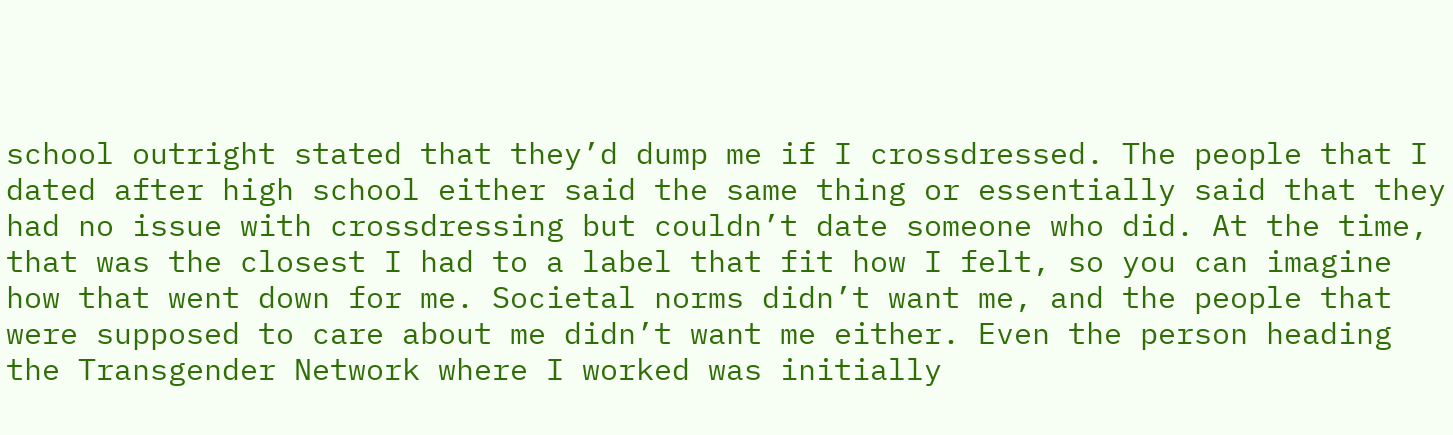school outright stated that they’d dump me if I crossdressed. The people that I dated after high school either said the same thing or essentially said that they had no issue with crossdressing but couldn’t date someone who did. At the time, that was the closest I had to a label that fit how I felt, so you can imagine how that went down for me. Societal norms didn’t want me, and the people that were supposed to care about me didn’t want me either. Even the person heading the Transgender Network where I worked was initially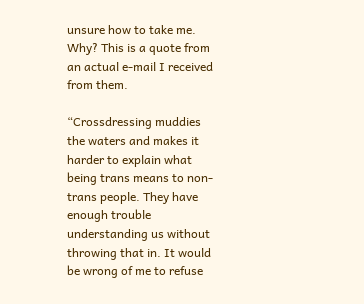unsure how to take me. Why? This is a quote from an actual e-mail I received from them.

“Crossdressing muddies the waters and makes it harder to explain what being trans means to non-trans people. They have enough trouble understanding us without throwing that in. It would be wrong of me to refuse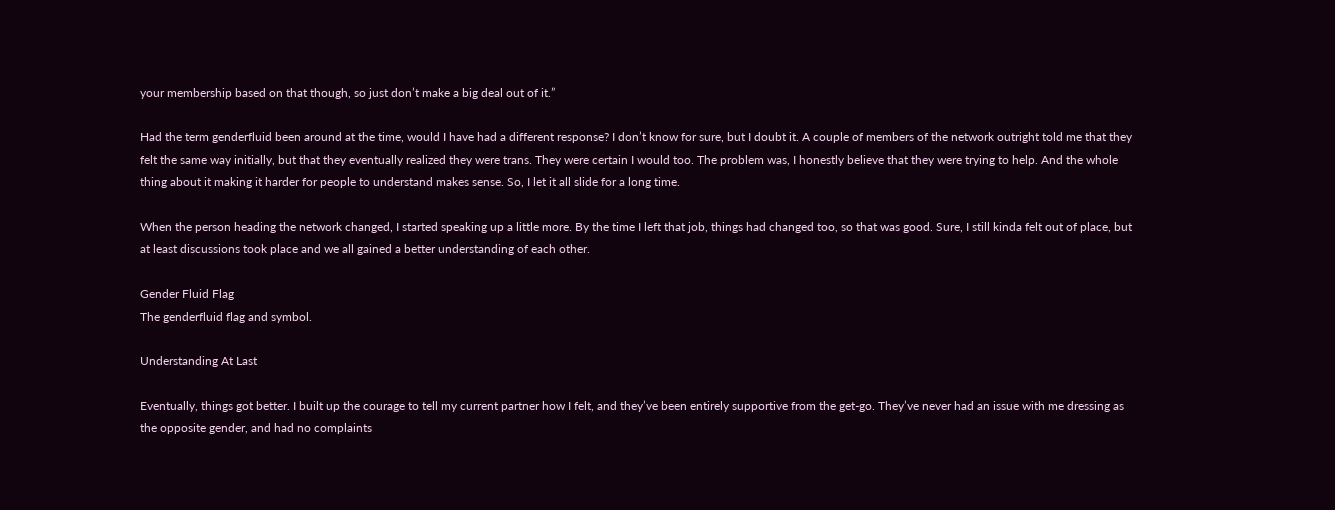your membership based on that though, so just don’t make a big deal out of it.”

Had the term genderfluid been around at the time, would I have had a different response? I don’t know for sure, but I doubt it. A couple of members of the network outright told me that they felt the same way initially, but that they eventually realized they were trans. They were certain I would too. The problem was, I honestly believe that they were trying to help. And the whole thing about it making it harder for people to understand makes sense. So, I let it all slide for a long time.

When the person heading the network changed, I started speaking up a little more. By the time I left that job, things had changed too, so that was good. Sure, I still kinda felt out of place, but at least discussions took place and we all gained a better understanding of each other.

Gender Fluid Flag
The genderfluid flag and symbol.

Understanding At Last

Eventually, things got better. I built up the courage to tell my current partner how I felt, and they’ve been entirely supportive from the get-go. They’ve never had an issue with me dressing as the opposite gender, and had no complaints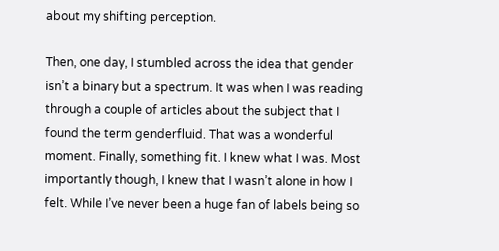about my shifting perception.

Then, one day, I stumbled across the idea that gender isn’t a binary but a spectrum. It was when I was reading through a couple of articles about the subject that I found the term genderfluid. That was a wonderful moment. Finally, something fit. I knew what I was. Most importantly though, I knew that I wasn’t alone in how I felt. While I’ve never been a huge fan of labels being so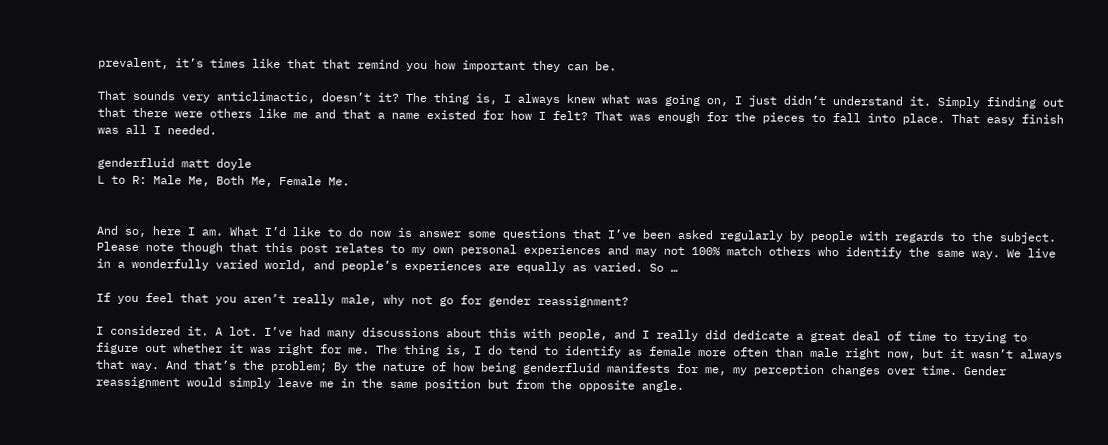prevalent, it’s times like that that remind you how important they can be.

That sounds very anticlimactic, doesn’t it? The thing is, I always knew what was going on, I just didn’t understand it. Simply finding out that there were others like me and that a name existed for how I felt? That was enough for the pieces to fall into place. That easy finish was all I needed.

genderfluid matt doyle
L to R: Male Me, Both Me, Female Me.


And so, here I am. What I’d like to do now is answer some questions that I’ve been asked regularly by people with regards to the subject. Please note though that this post relates to my own personal experiences and may not 100% match others who identify the same way. We live in a wonderfully varied world, and people’s experiences are equally as varied. So …

If you feel that you aren’t really male, why not go for gender reassignment?

I considered it. A lot. I’ve had many discussions about this with people, and I really did dedicate a great deal of time to trying to figure out whether it was right for me. The thing is, I do tend to identify as female more often than male right now, but it wasn’t always that way. And that’s the problem; By the nature of how being genderfluid manifests for me, my perception changes over time. Gender reassignment would simply leave me in the same position but from the opposite angle.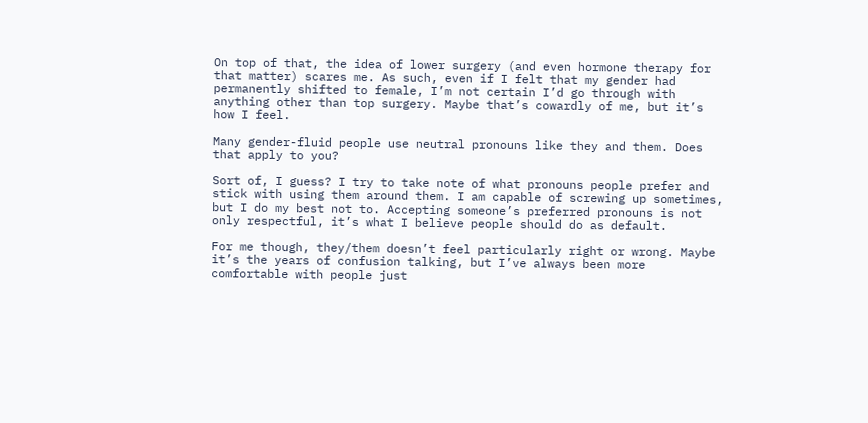On top of that, the idea of lower surgery (and even hormone therapy for that matter) scares me. As such, even if I felt that my gender had permanently shifted to female, I’m not certain I’d go through with anything other than top surgery. Maybe that’s cowardly of me, but it’s how I feel.

Many gender-fluid people use neutral pronouns like they and them. Does that apply to you?

Sort of, I guess? I try to take note of what pronouns people prefer and stick with using them around them. I am capable of screwing up sometimes, but I do my best not to. Accepting someone’s preferred pronouns is not only respectful, it’s what I believe people should do as default.

For me though, they/them doesn’t feel particularly right or wrong. Maybe it’s the years of confusion talking, but I’ve always been more comfortable with people just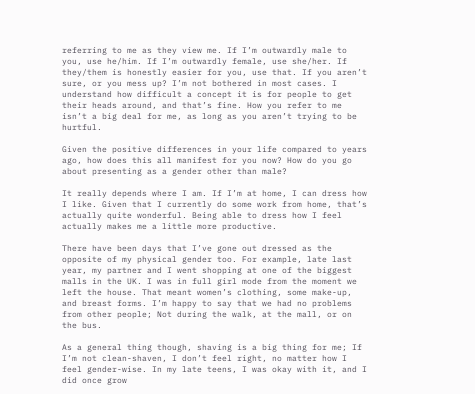referring to me as they view me. If I’m outwardly male to you, use he/him. If I’m outwardly female, use she/her. If they/them is honestly easier for you, use that. If you aren’t sure, or you mess up? I’m not bothered in most cases. I understand how difficult a concept it is for people to get their heads around, and that’s fine. How you refer to me isn’t a big deal for me, as long as you aren’t trying to be hurtful.

Given the positive differences in your life compared to years ago, how does this all manifest for you now? How do you go about presenting as a gender other than male?

It really depends where I am. If I’m at home, I can dress how I like. Given that I currently do some work from home, that’s actually quite wonderful. Being able to dress how I feel actually makes me a little more productive.

There have been days that I’ve gone out dressed as the opposite of my physical gender too. For example, late last year, my partner and I went shopping at one of the biggest malls in the UK. I was in full girl mode from the moment we left the house. That meant women’s clothing, some make-up, and breast forms. I’m happy to say that we had no problems from other people; Not during the walk, at the mall, or on the bus.

As a general thing though, shaving is a big thing for me; If I’m not clean-shaven, I don’t feel right, no matter how I feel gender-wise. In my late teens, I was okay with it, and I did once grow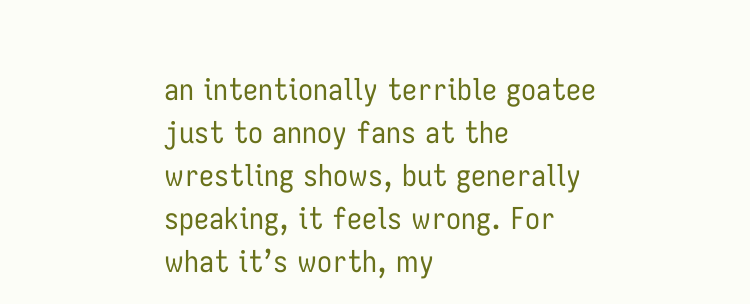an intentionally terrible goatee just to annoy fans at the wrestling shows, but generally speaking, it feels wrong. For what it’s worth, my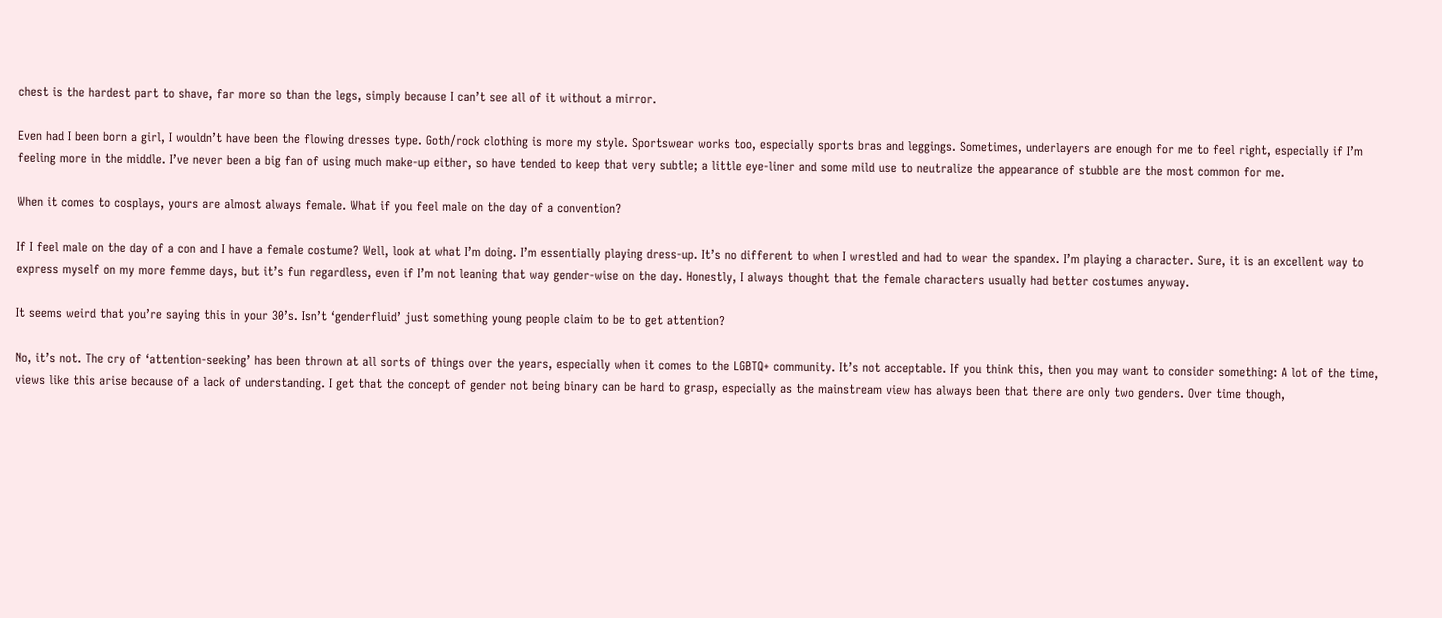chest is the hardest part to shave, far more so than the legs, simply because I can’t see all of it without a mirror.

Even had I been born a girl, I wouldn’t have been the flowing dresses type. Goth/rock clothing is more my style. Sportswear works too, especially sports bras and leggings. Sometimes, underlayers are enough for me to feel right, especially if I’m feeling more in the middle. I’ve never been a big fan of using much make-up either, so have tended to keep that very subtle; a little eye-liner and some mild use to neutralize the appearance of stubble are the most common for me.

When it comes to cosplays, yours are almost always female. What if you feel male on the day of a convention?

If I feel male on the day of a con and I have a female costume? Well, look at what I’m doing. I’m essentially playing dress-up. It’s no different to when I wrestled and had to wear the spandex. I’m playing a character. Sure, it is an excellent way to express myself on my more femme days, but it’s fun regardless, even if I’m not leaning that way gender-wise on the day. Honestly, I always thought that the female characters usually had better costumes anyway.

It seems weird that you’re saying this in your 30’s. Isn’t ‘genderfluid’ just something young people claim to be to get attention?

No, it’s not. The cry of ‘attention-seeking’ has been thrown at all sorts of things over the years, especially when it comes to the LGBTQ+ community. It’s not acceptable. If you think this, then you may want to consider something: A lot of the time, views like this arise because of a lack of understanding. I get that the concept of gender not being binary can be hard to grasp, especially as the mainstream view has always been that there are only two genders. Over time though,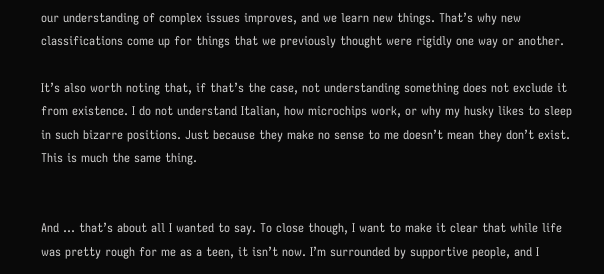our understanding of complex issues improves, and we learn new things. That’s why new classifications come up for things that we previously thought were rigidly one way or another.

It’s also worth noting that, if that’s the case, not understanding something does not exclude it from existence. I do not understand Italian, how microchips work, or why my husky likes to sleep in such bizarre positions. Just because they make no sense to me doesn’t mean they don’t exist. This is much the same thing.


And … that’s about all I wanted to say. To close though, I want to make it clear that while life was pretty rough for me as a teen, it isn’t now. I’m surrounded by supportive people, and I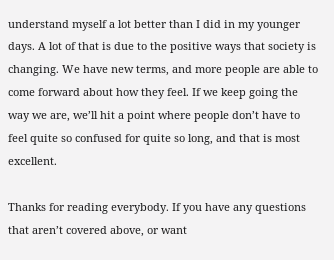understand myself a lot better than I did in my younger days. A lot of that is due to the positive ways that society is changing. We have new terms, and more people are able to come forward about how they feel. If we keep going the way we are, we’ll hit a point where people don’t have to feel quite so confused for quite so long, and that is most excellent.

Thanks for reading everybody. If you have any questions that aren’t covered above, or want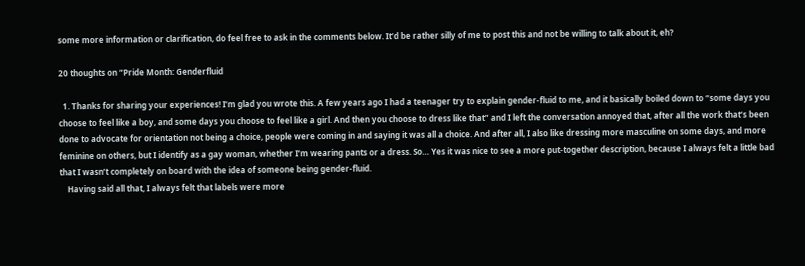some more information or clarification, do feel free to ask in the comments below. It’d be rather silly of me to post this and not be willing to talk about it, eh?

20 thoughts on “Pride Month: Genderfluid

  1. Thanks for sharing your experiences! I’m glad you wrote this. A few years ago I had a teenager try to explain gender-fluid to me, and it basically boiled down to “some days you choose to feel like a boy, and some days you choose to feel like a girl. And then you choose to dress like that” and I left the conversation annoyed that, after all the work that’s been done to advocate for orientation not being a choice, people were coming in and saying it was all a choice. And after all, I also like dressing more masculine on some days, and more feminine on others, but I identify as a gay woman, whether I’m wearing pants or a dress. So… Yes it was nice to see a more put-together description, because I always felt a little bad that I wasn’t completely on board with the idea of someone being gender-fluid.
    Having said all that, I always felt that labels were more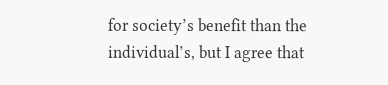for society’s benefit than the individual’s, but I agree that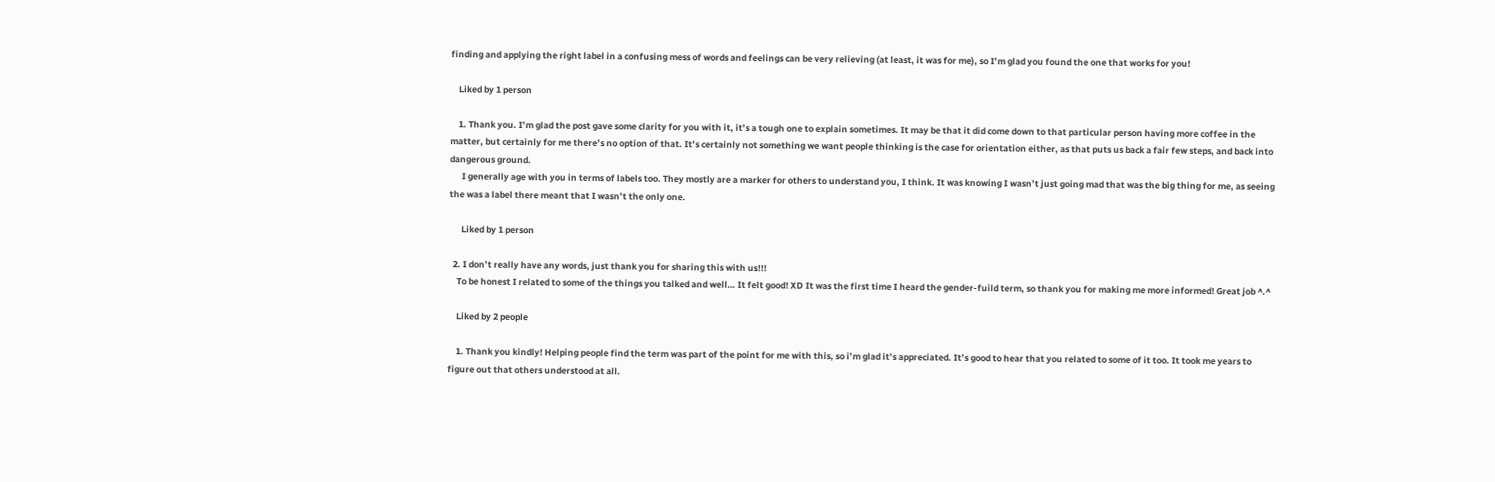finding and applying the right label in a confusing mess of words and feelings can be very relieving (at least, it was for me), so I’m glad you found the one that works for you!

    Liked by 1 person

    1. Thank you. I’m glad the post gave some clarity for you with it, it’s a tough one to explain sometimes. It may be that it did come down to that particular person having more coffee in the matter, but certainly for me there’s no option of that. It’s certainly not something we want people thinking is the case for orientation either, as that puts us back a fair few steps, and back into dangerous ground.
      I generally age with you in terms of labels too. They mostly are a marker for others to understand you, I think. It was knowing I wasn’t just going mad that was the big thing for me, as seeing the was a label there meant that I wasn’t the only one.

      Liked by 1 person

  2. I don’t really have any words, just thank you for sharing this with us!!!
    To be honest I related to some of the things you talked and well… It felt good! XD It was the first time I heard the gender-fuild term, so thank you for making me more informed! Great job ^.^

    Liked by 2 people

    1. Thank you kindly! Helping people find the term was part of the point for me with this, so i’m glad it’s appreciated. It’s good to hear that you related to some of it too. It took me years to figure out that others understood at all.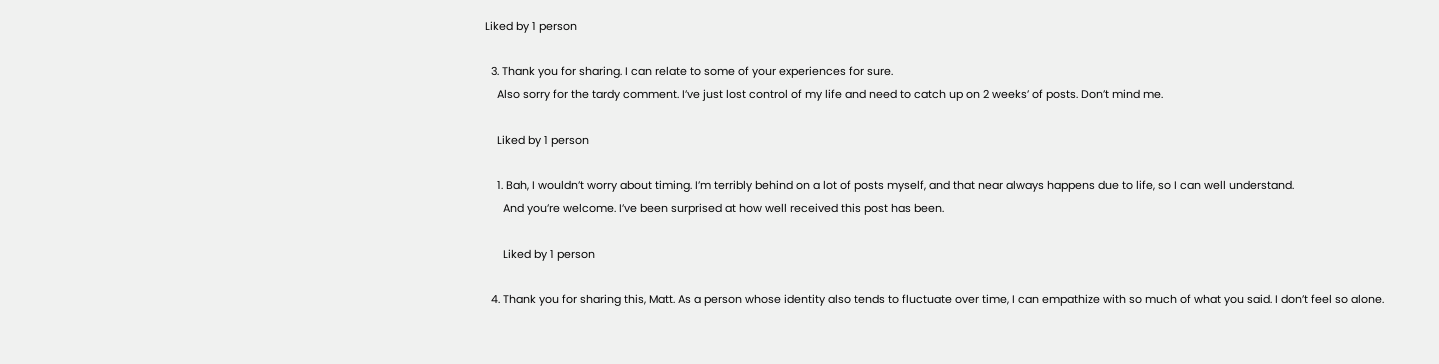Liked by 1 person

  3. Thank you for sharing. I can relate to some of your experiences for sure.
    Also sorry for the tardy comment. I’ve just lost control of my life and need to catch up on 2 weeks’ of posts. Don’t mind me.

    Liked by 1 person

    1. Bah, I wouldn’t worry about timing. I’m terribly behind on a lot of posts myself, and that near always happens due to life, so I can well understand.
      And you’re welcome. I’ve been surprised at how well received this post has been.

      Liked by 1 person

  4. Thank you for sharing this, Matt. As a person whose identity also tends to fluctuate over time, I can empathize with so much of what you said. I don’t feel so alone.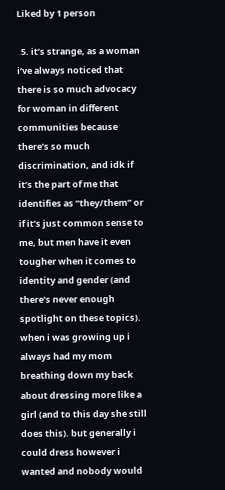Liked by 1 person

  5. it’s strange, as a woman i’ve always noticed that there is so much advocacy for woman in different communities because there’s so much discrimination, and idk if it’s the part of me that identifies as “they/them” or if it’s just common sense to me, but men have it even tougher when it comes to identity and gender (and there’s never enough spotlight on these topics). when i was growing up i always had my mom breathing down my back about dressing more like a girl (and to this day she still does this). but generally i could dress however i wanted and nobody would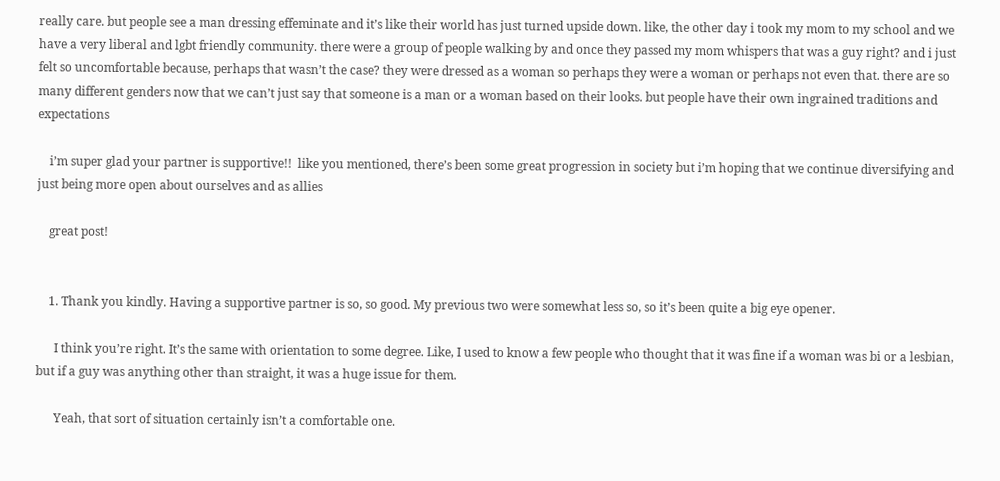really care. but people see a man dressing effeminate and it’s like their world has just turned upside down. like, the other day i took my mom to my school and we have a very liberal and lgbt friendly community. there were a group of people walking by and once they passed my mom whispers that was a guy right? and i just felt so uncomfortable because, perhaps that wasn’t the case? they were dressed as a woman so perhaps they were a woman or perhaps not even that. there are so many different genders now that we can’t just say that someone is a man or a woman based on their looks. but people have their own ingrained traditions and expectations

    i’m super glad your partner is supportive!!  like you mentioned, there’s been some great progression in society but i’m hoping that we continue diversifying and just being more open about ourselves and as allies

    great post!


    1. Thank you kindly. Having a supportive partner is so, so good. My previous two were somewhat less so, so it’s been quite a big eye opener.

      I think you’re right. It’s the same with orientation to some degree. Like, I used to know a few people who thought that it was fine if a woman was bi or a lesbian, but if a guy was anything other than straight, it was a huge issue for them.

      Yeah, that sort of situation certainly isn’t a comfortable one.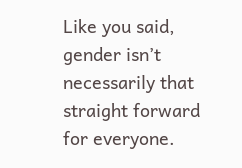Like you said, gender isn’t necessarily that straight forward for everyone.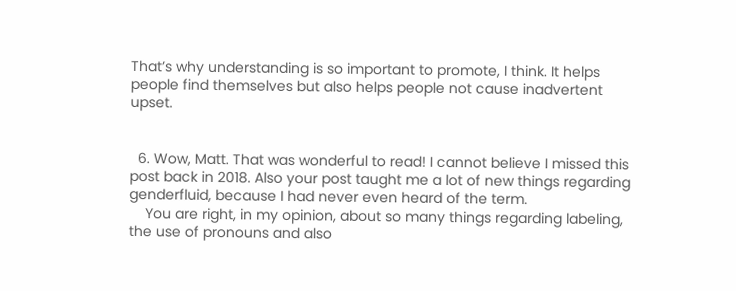That’s why understanding is so important to promote, I think. It helps people find themselves but also helps people not cause inadvertent upset.


  6. Wow, Matt. That was wonderful to read! I cannot believe I missed this post back in 2018. Also your post taught me a lot of new things regarding genderfluid, because I had never even heard of the term.
    You are right, in my opinion, about so many things regarding labeling, the use of pronouns and also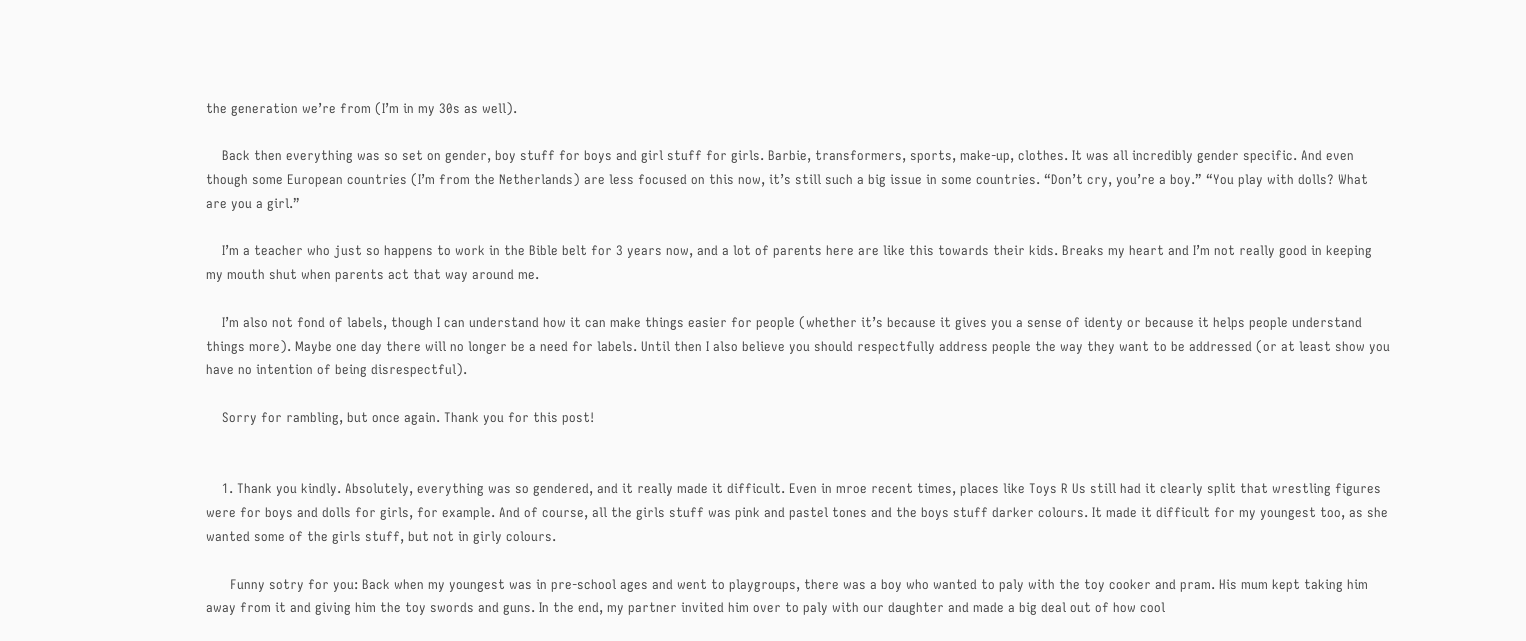the generation we’re from (I’m in my 30s as well).

    Back then everything was so set on gender, boy stuff for boys and girl stuff for girls. Barbie, transformers, sports, make-up, clothes. It was all incredibly gender specific. And even though some European countries (I’m from the Netherlands) are less focused on this now, it’s still such a big issue in some countries. “Don’t cry, you’re a boy.” “You play with dolls? What are you a girl.”

    I’m a teacher who just so happens to work in the Bible belt for 3 years now, and a lot of parents here are like this towards their kids. Breaks my heart and I’m not really good in keeping my mouth shut when parents act that way around me.

    I’m also not fond of labels, though I can understand how it can make things easier for people (whether it’s because it gives you a sense of identy or because it helps people understand things more). Maybe one day there will no longer be a need for labels. Until then I also believe you should respectfully address people the way they want to be addressed (or at least show you have no intention of being disrespectful).

    Sorry for rambling, but once again. Thank you for this post!


    1. Thank you kindly. Absolutely, everything was so gendered, and it really made it difficult. Even in mroe recent times, places like Toys R Us still had it clearly split that wrestling figures were for boys and dolls for girls, for example. And of course, all the girls stuff was pink and pastel tones and the boys stuff darker colours. It made it difficult for my youngest too, as she wanted some of the girls stuff, but not in girly colours.

      Funny sotry for you: Back when my youngest was in pre-school ages and went to playgroups, there was a boy who wanted to paly with the toy cooker and pram. His mum kept taking him away from it and giving him the toy swords and guns. In the end, my partner invited him over to paly with our daughter and made a big deal out of how cool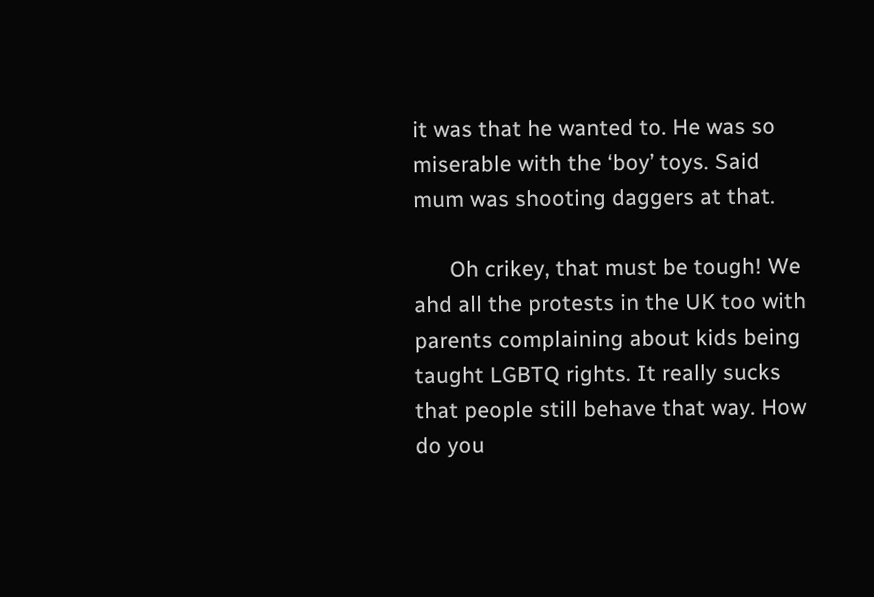it was that he wanted to. He was so miserable with the ‘boy’ toys. Said mum was shooting daggers at that.

      Oh crikey, that must be tough! We ahd all the protests in the UK too with parents complaining about kids being taught LGBTQ rights. It really sucks that people still behave that way. How do you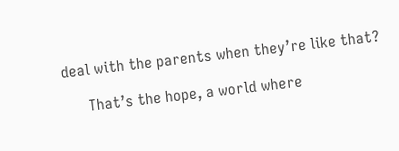deal with the parents when they’re like that?

      That’s the hope, a world where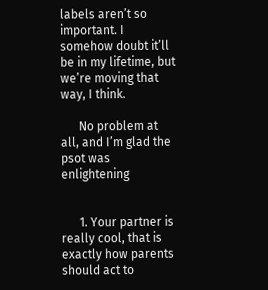labels aren’t so important. I somehow doubt it’ll be in my lifetime, but we’re moving that way, I think.

      No problem at all, and I’m glad the psot was enlightening


      1. Your partner is really cool, that is exactly how parents should act to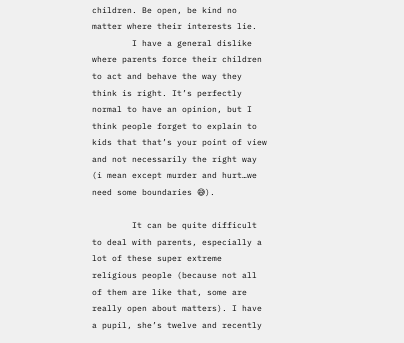children. Be open, be kind no matter where their interests lie.
        I have a general dislike where parents force their children to act and behave the way they think is right. It’s perfectly normal to have an opinion, but I think people forget to explain to kids that that’s your point of view and not necessarily the right way (i mean except murder and hurt…we need some boundaries 😅).

        It can be quite difficult to deal with parents, especially a lot of these super extreme religious people (because not all of them are like that, some are really open about matters). I have a pupil, she’s twelve and recently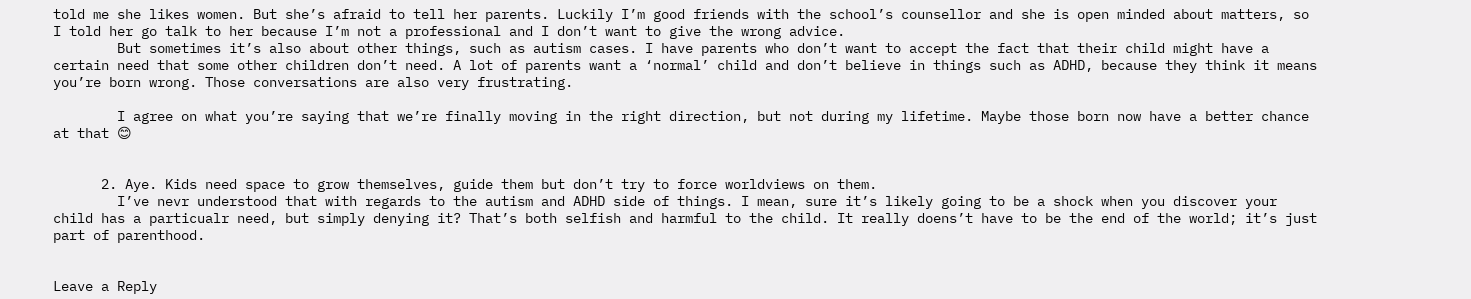told me she likes women. But she’s afraid to tell her parents. Luckily I’m good friends with the school’s counsellor and she is open minded about matters, so I told her go talk to her because I’m not a professional and I don’t want to give the wrong advice.
        But sometimes it’s also about other things, such as autism cases. I have parents who don’t want to accept the fact that their child might have a certain need that some other children don’t need. A lot of parents want a ‘normal’ child and don’t believe in things such as ADHD, because they think it means you’re born wrong. Those conversations are also very frustrating.

        I agree on what you’re saying that we’re finally moving in the right direction, but not during my lifetime. Maybe those born now have a better chance at that 😊


      2. Aye. Kids need space to grow themselves, guide them but don’t try to force worldviews on them.
        I’ve nevr understood that with regards to the autism and ADHD side of things. I mean, sure it’s likely going to be a shock when you discover your child has a particualr need, but simply denying it? That’s both selfish and harmful to the child. It really doens’t have to be the end of the world; it’s just part of parenthood.


Leave a Reply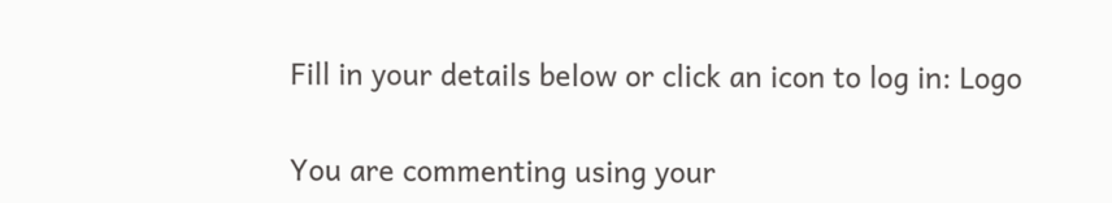Fill in your details below or click an icon to log in: Logo

You are commenting using your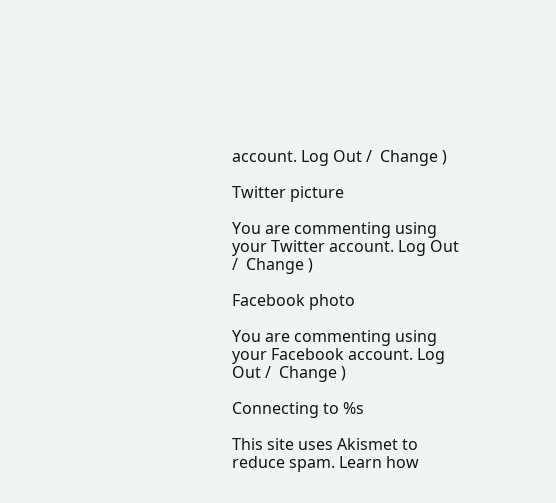account. Log Out /  Change )

Twitter picture

You are commenting using your Twitter account. Log Out /  Change )

Facebook photo

You are commenting using your Facebook account. Log Out /  Change )

Connecting to %s

This site uses Akismet to reduce spam. Learn how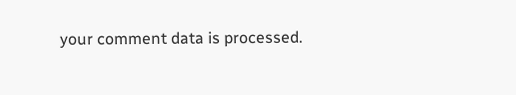your comment data is processed.